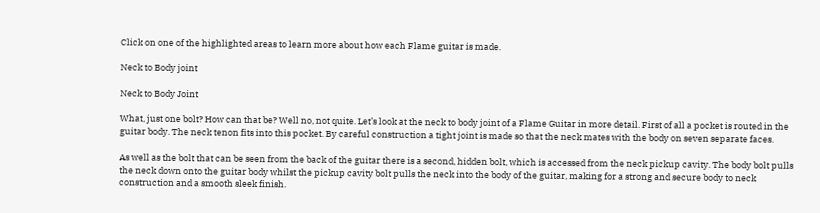Click on one of the highlighted areas to learn more about how each Flame guitar is made.

Neck to Body joint

Neck to Body Joint

What, just one bolt? How can that be? Well no, not quite. Let’s look at the neck to body joint of a Flame Guitar in more detail. First of all a pocket is routed in the guitar body. The neck tenon fits into this pocket. By careful construction a tight joint is made so that the neck mates with the body on seven separate faces.

As well as the bolt that can be seen from the back of the guitar there is a second, hidden bolt, which is accessed from the neck pickup cavity. The body bolt pulls the neck down onto the guitar body whilst the pickup cavity bolt pulls the neck into the body of the guitar, making for a strong and secure body to neck construction and a smooth sleek finish.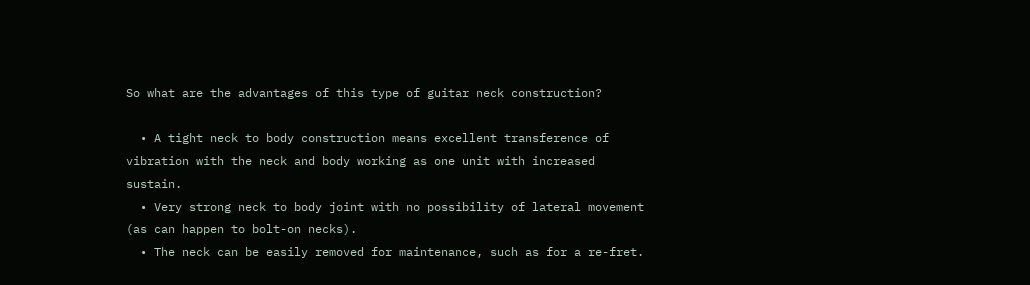So what are the advantages of this type of guitar neck construction?

  • A tight neck to body construction means excellent transference of vibration with the neck and body working as one unit with increased sustain.
  • Very strong neck to body joint with no possibility of lateral movement (as can happen to bolt-on necks).
  • The neck can be easily removed for maintenance, such as for a re-fret.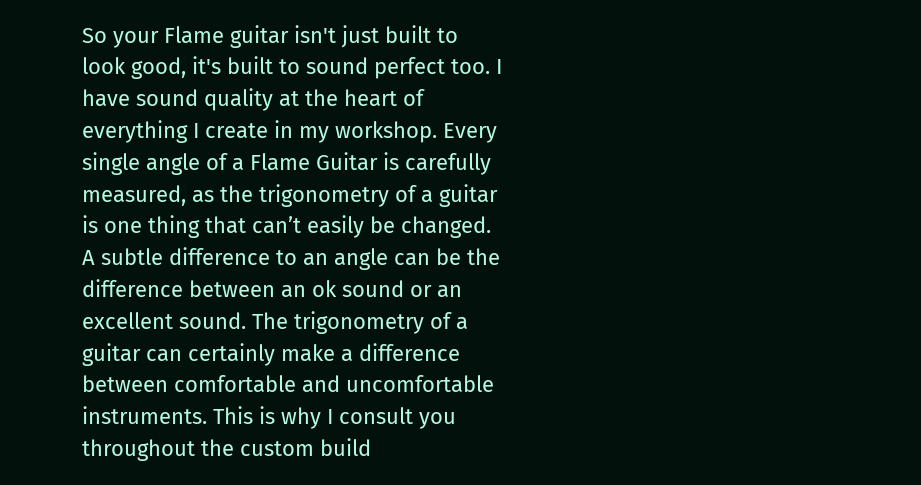So your Flame guitar isn't just built to look good, it's built to sound perfect too. I have sound quality at the heart of everything I create in my workshop. Every single angle of a Flame Guitar is carefully measured, as the trigonometry of a guitar is one thing that can’t easily be changed. A subtle difference to an angle can be the difference between an ok sound or an excellent sound. The trigonometry of a guitar can certainly make a difference between comfortable and uncomfortable instruments. This is why I consult you throughout the custom build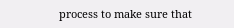process to make sure that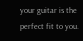your guitar is the perfect fit to you.